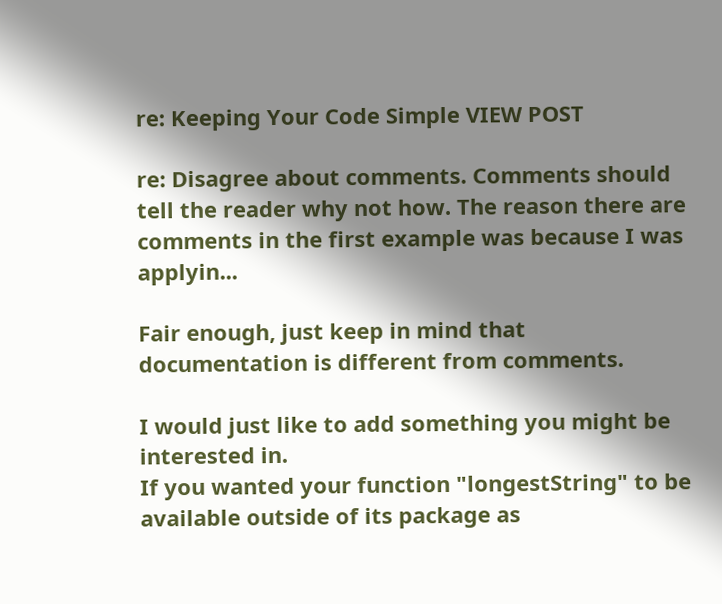re: Keeping Your Code Simple VIEW POST

re: Disagree about comments. Comments should tell the reader why not how. The reason there are comments in the first example was because I was applyin...

Fair enough, just keep in mind that documentation is different from comments.

I would just like to add something you might be interested in.
If you wanted your function "longestString" to be available outside of its package as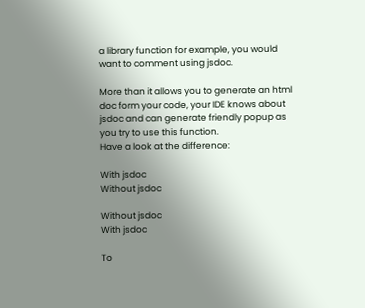a library function for example, you would want to comment using jsdoc.

More than it allows you to generate an html doc form your code, your IDE knows about jsdoc and can generate friendly popup as you try to use this function.
Have a look at the difference:

With jsdoc
Without jsdoc

Without jsdoc
With jsdoc

To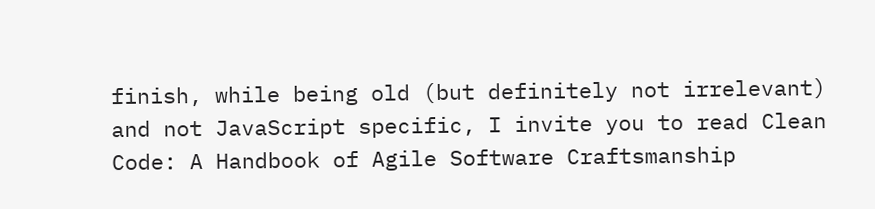finish, while being old (but definitely not irrelevant) and not JavaScript specific, I invite you to read Clean Code: A Handbook of Agile Software Craftsmanship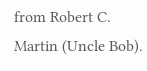from Robert C. Martin (Uncle Bob).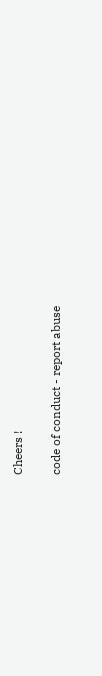Cheers !

code of conduct - report abuse